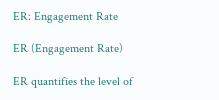ER: Engagement Rate

ER (Engagement Rate)

ER quantifies the level of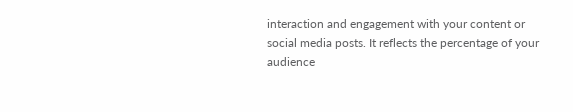interaction and engagement with your content or social media posts. It reflects the percentage of your audience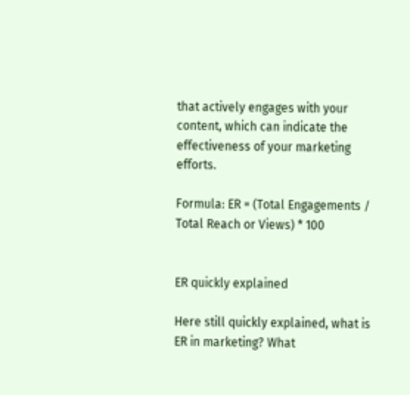that actively engages with your content, which can indicate the effectiveness of your marketing efforts.

Formula: ER = (Total Engagements / Total Reach or Views) * 100


ER quickly explained

Here still quickly explained, what is ER in marketing? What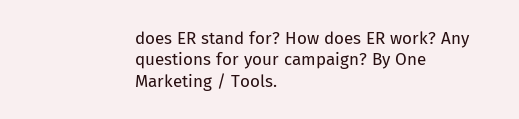does ER stand for? How does ER work? Any questions for your campaign? By One Marketing / Tools.